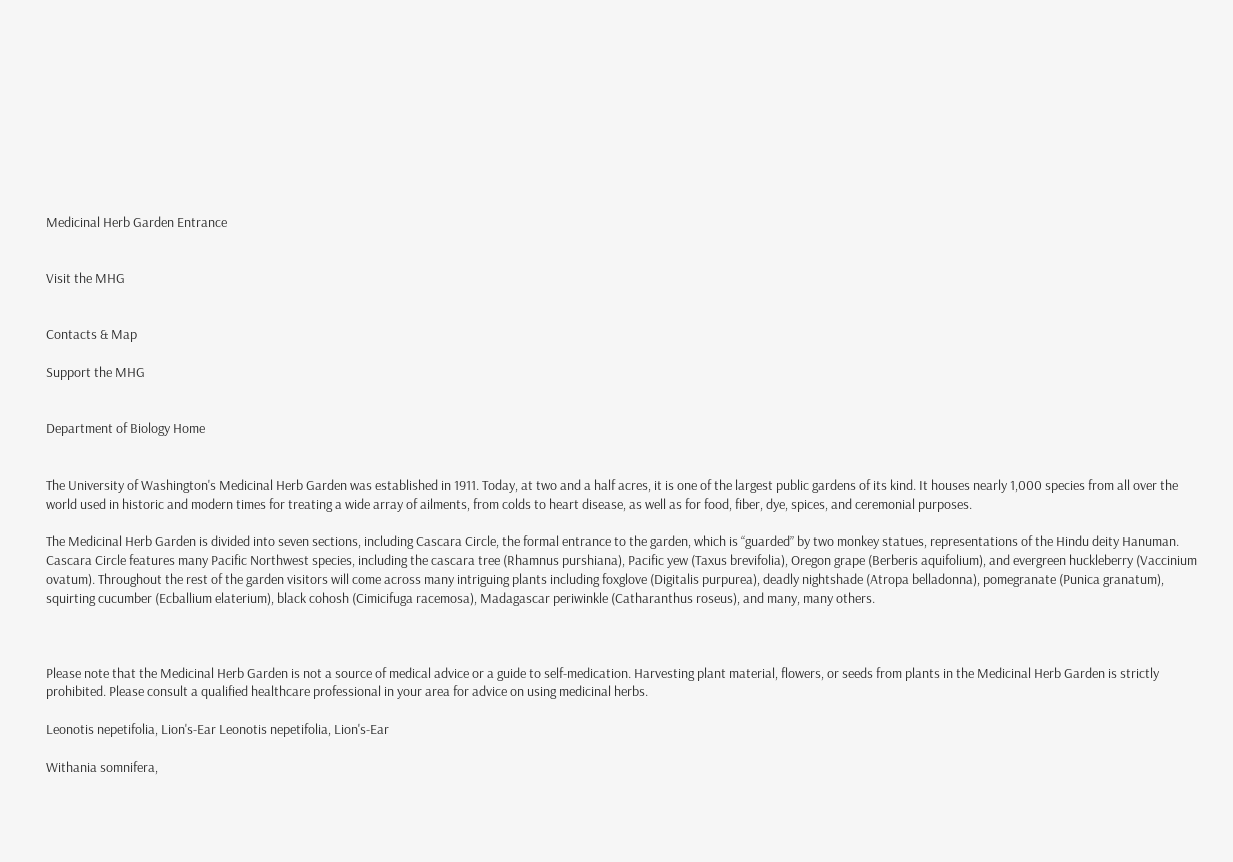Medicinal Herb Garden Entrance


Visit the MHG


Contacts & Map

Support the MHG


Department of Biology Home


The University of Washington's Medicinal Herb Garden was established in 1911. Today, at two and a half acres, it is one of the largest public gardens of its kind. It houses nearly 1,000 species from all over the world used in historic and modern times for treating a wide array of ailments, from colds to heart disease, as well as for food, fiber, dye, spices, and ceremonial purposes.

The Medicinal Herb Garden is divided into seven sections, including Cascara Circle, the formal entrance to the garden, which is “guarded” by two monkey statues, representations of the Hindu deity Hanuman. Cascara Circle features many Pacific Northwest species, including the cascara tree (Rhamnus purshiana), Pacific yew (Taxus brevifolia), Oregon grape (Berberis aquifolium), and evergreen huckleberry (Vaccinium ovatum). Throughout the rest of the garden visitors will come across many intriguing plants including foxglove (Digitalis purpurea), deadly nightshade (Atropa belladonna), pomegranate (Punica granatum), squirting cucumber (Ecballium elaterium), black cohosh (Cimicifuga racemosa), Madagascar periwinkle (Catharanthus roseus), and many, many others.



Please note that the Medicinal Herb Garden is not a source of medical advice or a guide to self-medication. Harvesting plant material, flowers, or seeds from plants in the Medicinal Herb Garden is strictly prohibited. Please consult a qualified healthcare professional in your area for advice on using medicinal herbs.

Leonotis nepetifolia, Lion's-Ear Leonotis nepetifolia, Lion's-Ear

Withania somnifera,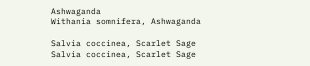Ashwaganda
Withania somnifera, Ashwaganda

Salvia coccinea, Scarlet Sage
Salvia coccinea, Scarlet Sage